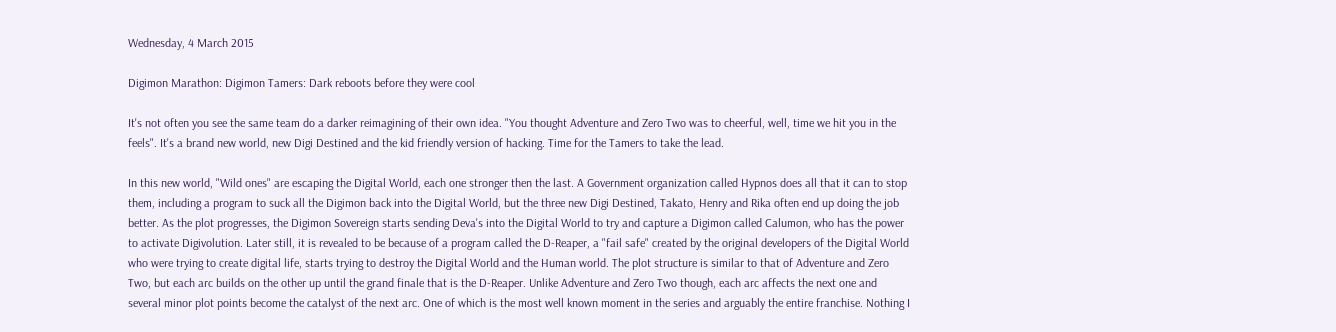Wednesday, 4 March 2015

Digimon Marathon: Digimon Tamers: Dark reboots before they were cool

It's not often you see the same team do a darker reimagining of their own idea. "You thought Adventure and Zero Two was to cheerful, well, time we hit you in the feels". It's a brand new world, new Digi Destined and the kid friendly version of hacking. Time for the Tamers to take the lead.

In this new world, "Wild ones" are escaping the Digital World, each one stronger then the last. A Government organization called Hypnos does all that it can to stop them, including a program to suck all the Digimon back into the Digital World, but the three new Digi Destined, Takato, Henry and Rika often end up doing the job better. As the plot progresses, the Digimon Sovereign starts sending Deva's into the Digital World to try and capture a Digimon called Calumon, who has the power to activate Digivolution. Later still, it is revealed to be because of a program called the D-Reaper, a "fail safe" created by the original developers of the Digital World who were trying to create digital life, starts trying to destroy the Digital World and the Human world. The plot structure is similar to that of Adventure and Zero Two, but each arc builds on the other up until the grand finale that is the D-Reaper. Unlike Adventure and Zero Two though, each arc affects the next one and several minor plot points become the catalyst of the next arc. One of which is the most well known moment in the series and arguably the entire franchise. Nothing I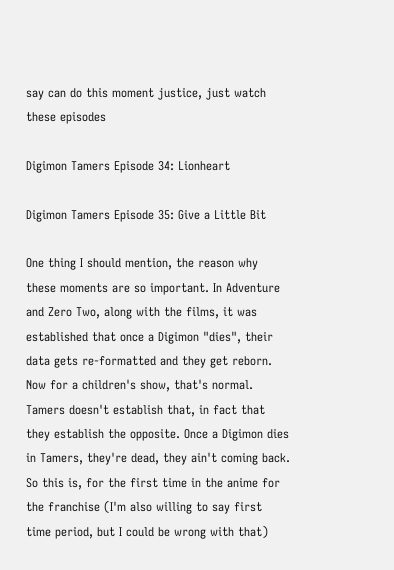say can do this moment justice, just watch these episodes

Digimon Tamers Episode 34: Lionheart

Digimon Tamers Episode 35: Give a Little Bit

One thing I should mention, the reason why these moments are so important. In Adventure and Zero Two, along with the films, it was established that once a Digimon "dies", their data gets re-formatted and they get reborn. Now for a children's show, that's normal. Tamers doesn't establish that, in fact that they establish the opposite. Once a Digimon dies in Tamers, they're dead, they ain't coming back. So this is, for the first time in the anime for the franchise (I'm also willing to say first time period, but I could be wrong with that)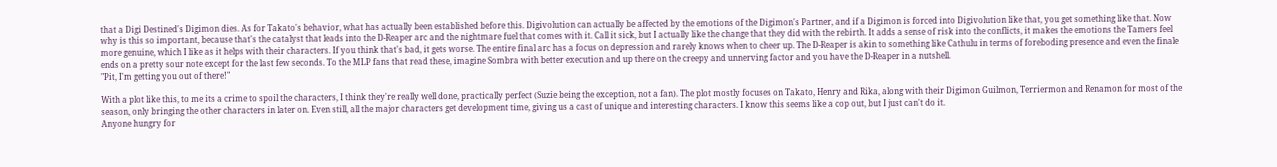that a Digi Destined's Digimon dies. As for Takato's behavior, what has actually been established before this. Digivolution can actually be affected by the emotions of the Digimon's Partner, and if a Digimon is forced into Digivolution like that, you get something like that. Now why is this so important, because that's the catalyst that leads into the D-Reaper arc and the nightmare fuel that comes with it. Call it sick, but I actually like the change that they did with the rebirth. It adds a sense of risk into the conflicts, it makes the emotions the Tamers feel more genuine, which I like as it helps with their characters. If you think that's bad, it gets worse. The entire final arc has a focus on depression and rarely knows when to cheer up. The D-Reaper is akin to something like Cathulu in terms of foreboding presence and even the finale ends on a pretty sour note except for the last few seconds. To the MLP fans that read these, imagine Sombra with better execution and up there on the creepy and unnerving factor and you have the D-Reaper in a nutshell.
"Pit, I'm getting you out of there!"

With a plot like this, to me its a crime to spoil the characters, I think they're really well done, practically perfect (Suzie being the exception, not a fan). The plot mostly focuses on Takato, Henry and Rika, along with their Digimon Guilmon, Terriermon and Renamon for most of the season, only bringing the other characters in later on. Even still, all the major characters get development time, giving us a cast of unique and interesting characters. I know this seems like a cop out, but I just can't do it.
Anyone hungry for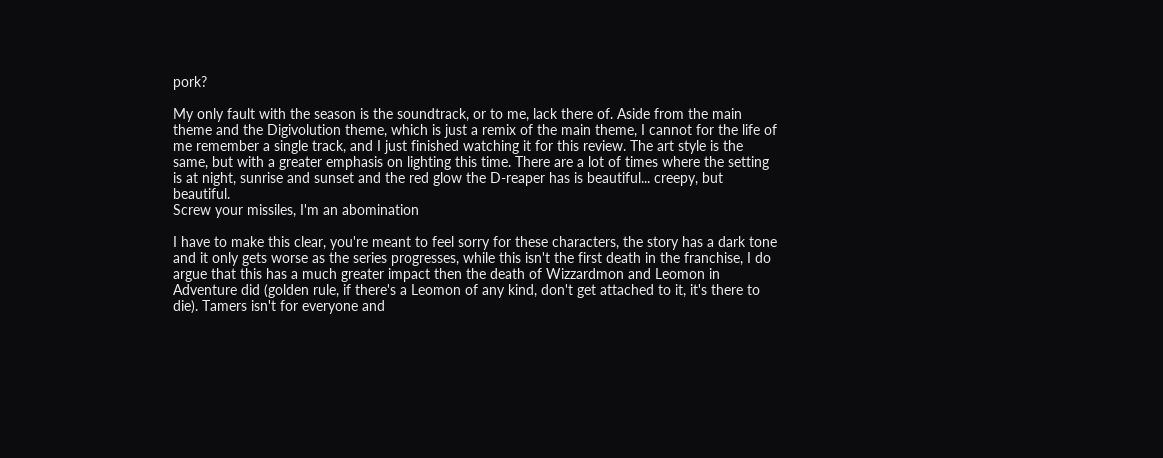pork?

My only fault with the season is the soundtrack, or to me, lack there of. Aside from the main theme and the Digivolution theme, which is just a remix of the main theme, I cannot for the life of me remember a single track, and I just finished watching it for this review. The art style is the same, but with a greater emphasis on lighting this time. There are a lot of times where the setting is at night, sunrise and sunset and the red glow the D-reaper has is beautiful... creepy, but beautiful.
Screw your missiles, I'm an abomination

I have to make this clear, you're meant to feel sorry for these characters, the story has a dark tone and it only gets worse as the series progresses, while this isn't the first death in the franchise, I do argue that this has a much greater impact then the death of Wizzardmon and Leomon in Adventure did (golden rule, if there's a Leomon of any kind, don't get attached to it, it's there to die). Tamers isn't for everyone and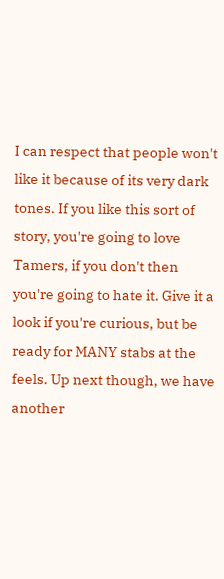I can respect that people won't like it because of its very dark tones. If you like this sort of story, you're going to love Tamers, if you don't then you're going to hate it. Give it a look if you're curious, but be ready for MANY stabs at the feels. Up next though, we have another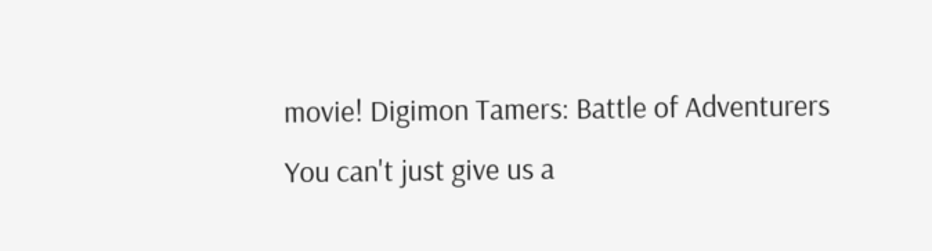movie! Digimon Tamers: Battle of Adventurers
You can't just give us a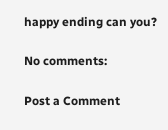happy ending can you?

No comments:

Post a Comment